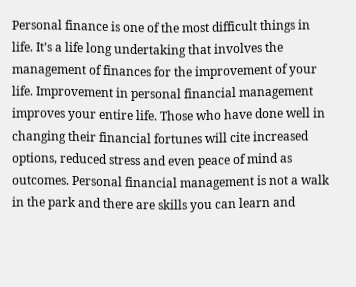Personal finance is one of the most difficult things in life. It’s a life long undertaking that involves the management of finances for the improvement of your life. Improvement in personal financial management improves your entire life. Those who have done well in changing their financial fortunes will cite increased options, reduced stress and even peace of mind as outcomes. Personal financial management is not a walk in the park and there are skills you can learn and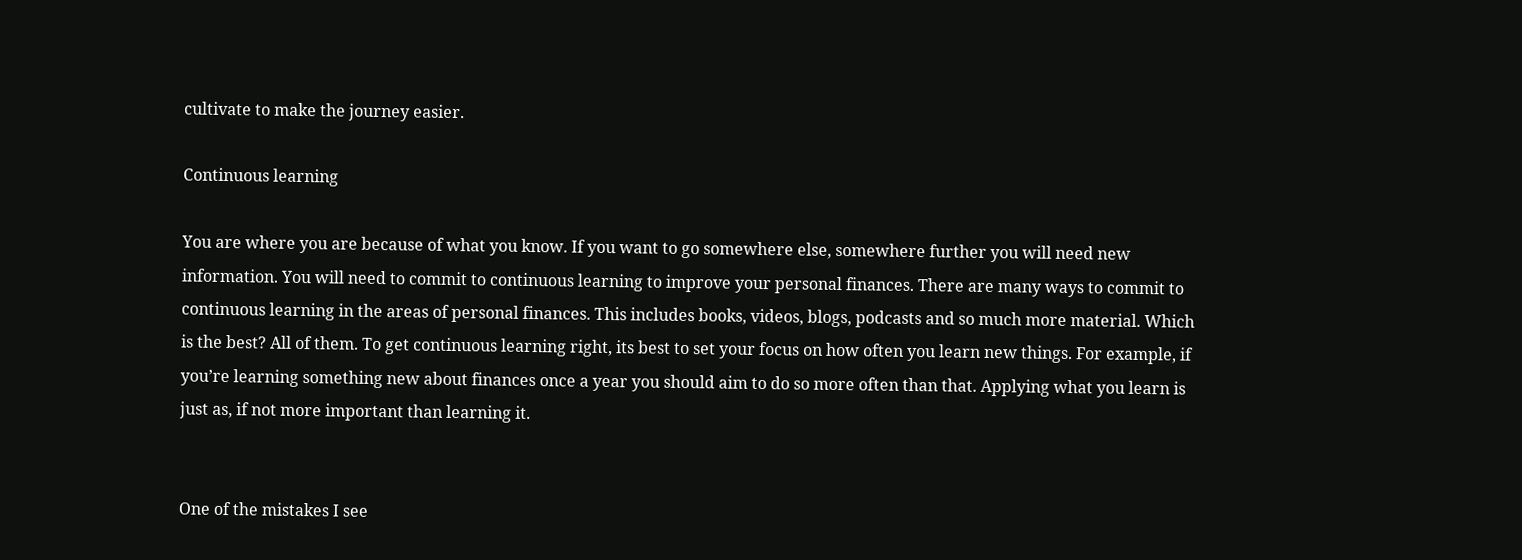cultivate to make the journey easier.

Continuous learning

You are where you are because of what you know. If you want to go somewhere else, somewhere further you will need new information. You will need to commit to continuous learning to improve your personal finances. There are many ways to commit to continuous learning in the areas of personal finances. This includes books, videos, blogs, podcasts and so much more material. Which is the best? All of them. To get continuous learning right, its best to set your focus on how often you learn new things. For example, if you’re learning something new about finances once a year you should aim to do so more often than that. Applying what you learn is just as, if not more important than learning it.


One of the mistakes I see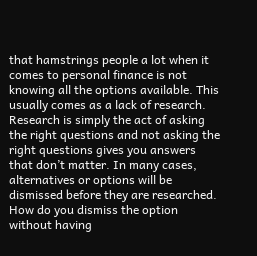that hamstrings people a lot when it comes to personal finance is not knowing all the options available. This usually comes as a lack of research. Research is simply the act of asking the right questions and not asking the right questions gives you answers that don’t matter. In many cases, alternatives or options will be dismissed before they are researched. How do you dismiss the option without having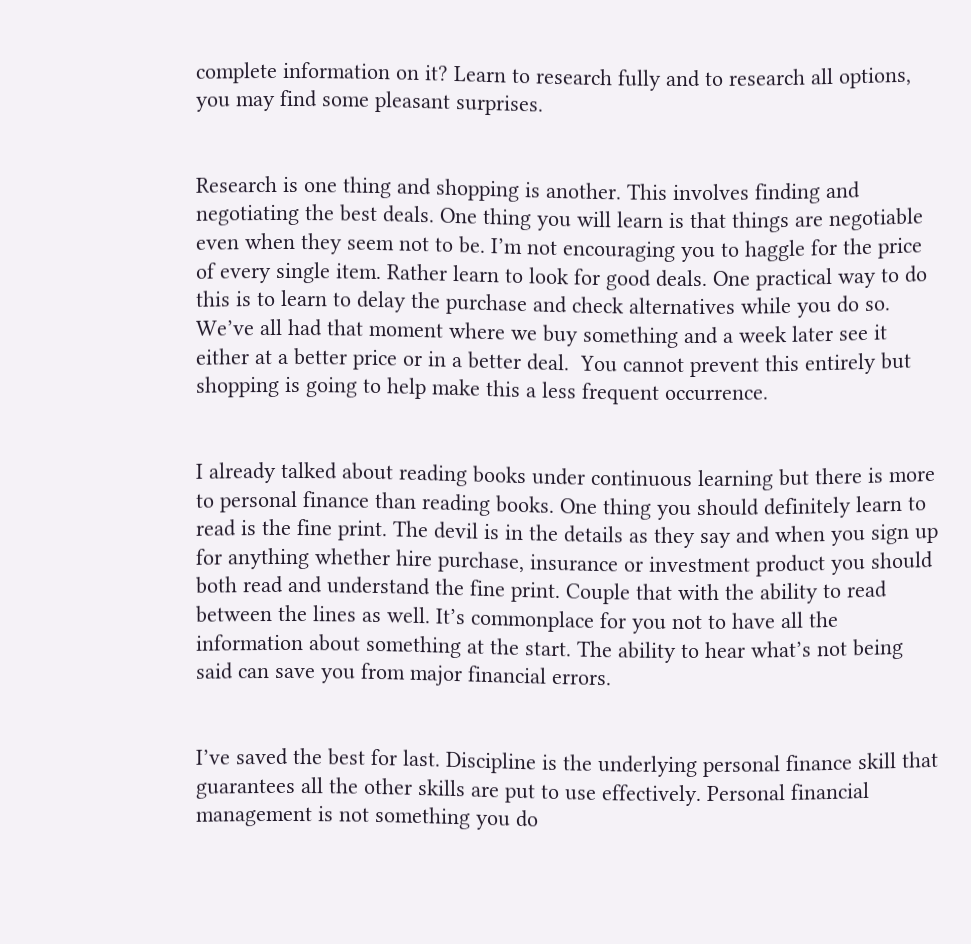complete information on it? Learn to research fully and to research all options, you may find some pleasant surprises.


Research is one thing and shopping is another. This involves finding and negotiating the best deals. One thing you will learn is that things are negotiable even when they seem not to be. I’m not encouraging you to haggle for the price of every single item. Rather learn to look for good deals. One practical way to do this is to learn to delay the purchase and check alternatives while you do so. We’ve all had that moment where we buy something and a week later see it either at a better price or in a better deal.  You cannot prevent this entirely but shopping is going to help make this a less frequent occurrence.


I already talked about reading books under continuous learning but there is more to personal finance than reading books. One thing you should definitely learn to read is the fine print. The devil is in the details as they say and when you sign up for anything whether hire purchase, insurance or investment product you should both read and understand the fine print. Couple that with the ability to read between the lines as well. It’s commonplace for you not to have all the information about something at the start. The ability to hear what’s not being said can save you from major financial errors.


I’ve saved the best for last. Discipline is the underlying personal finance skill that guarantees all the other skills are put to use effectively. Personal financial management is not something you do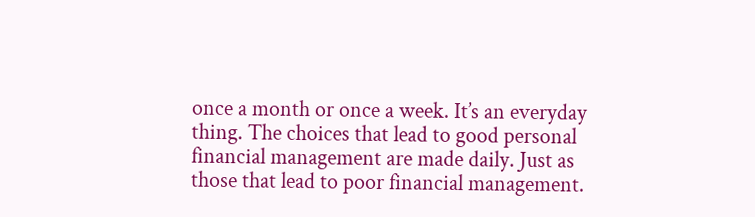once a month or once a week. It’s an everyday thing. The choices that lead to good personal financial management are made daily. Just as those that lead to poor financial management.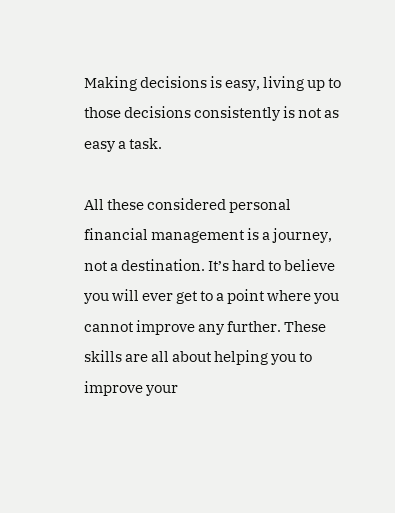Making decisions is easy, living up to those decisions consistently is not as easy a task.

All these considered personal financial management is a journey, not a destination. It’s hard to believe you will ever get to a point where you cannot improve any further. These skills are all about helping you to improve your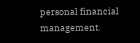personal financial management.